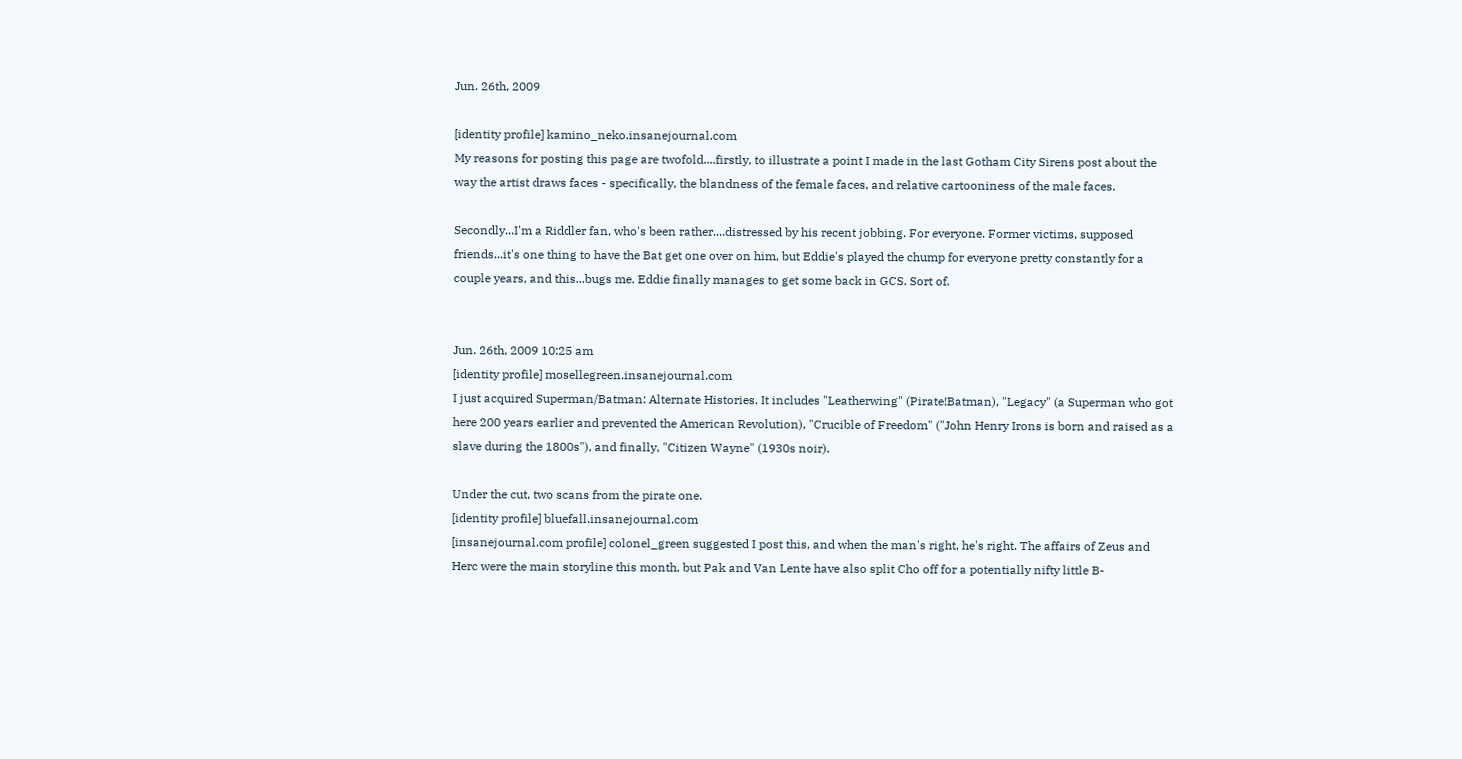Jun. 26th, 2009

[identity profile] kamino_neko.insanejournal.com
My reasons for posting this page are twofold....firstly, to illustrate a point I made in the last Gotham City Sirens post about the way the artist draws faces - specifically, the blandness of the female faces, and relative cartooniness of the male faces.

Secondly...I'm a Riddler fan, who's been rather....distressed by his recent jobbing. For everyone. Former victims, supposed friends...it's one thing to have the Bat get one over on him, but Eddie's played the chump for everyone pretty constantly for a couple years, and this...bugs me. Eddie finally manages to get some back in GCS. Sort of.


Jun. 26th, 2009 10:25 am
[identity profile] mosellegreen.insanejournal.com
I just acquired Superman/Batman: Alternate Histories. It includes "Leatherwing" (Pirate!Batman), "Legacy" (a Superman who got here 200 years earlier and prevented the American Revolution), "Crucible of Freedom" ("John Henry Irons is born and raised as a slave during the 1800s"), and finally, "Citizen Wayne" (1930s noir).

Under the cut, two scans from the pirate one.
[identity profile] bluefall.insanejournal.com
[insanejournal.com profile] colonel_green suggested I post this, and when the man's right, he's right. The affairs of Zeus and Herc were the main storyline this month, but Pak and Van Lente have also split Cho off for a potentially nifty little B-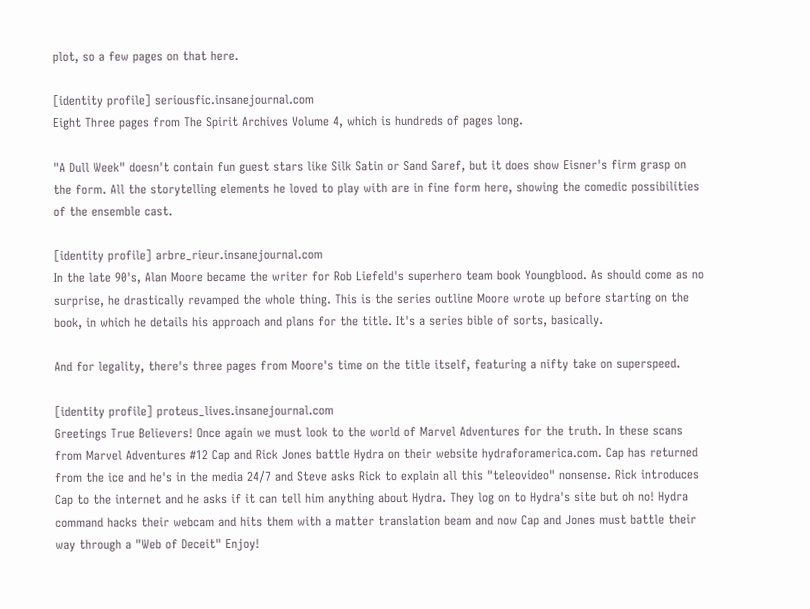plot, so a few pages on that here.

[identity profile] seriousfic.insanejournal.com
Eight Three pages from The Spirit Archives Volume 4, which is hundreds of pages long.

"A Dull Week" doesn't contain fun guest stars like Silk Satin or Sand Saref, but it does show Eisner's firm grasp on the form. All the storytelling elements he loved to play with are in fine form here, showing the comedic possibilities of the ensemble cast.

[identity profile] arbre_rieur.insanejournal.com
In the late 90's, Alan Moore became the writer for Rob Liefeld's superhero team book Youngblood. As should come as no surprise, he drastically revamped the whole thing. This is the series outline Moore wrote up before starting on the book, in which he details his approach and plans for the title. It's a series bible of sorts, basically.

And for legality, there's three pages from Moore's time on the title itself, featuring a nifty take on superspeed.

[identity profile] proteus_lives.insanejournal.com
Greetings True Believers! Once again we must look to the world of Marvel Adventures for the truth. In these scans from Marvel Adventures #12 Cap and Rick Jones battle Hydra on their website hydraforamerica.com. Cap has returned from the ice and he's in the media 24/7 and Steve asks Rick to explain all this "teleovideo" nonsense. Rick introduces Cap to the internet and he asks if it can tell him anything about Hydra. They log on to Hydra's site but oh no! Hydra command hacks their webcam and hits them with a matter translation beam and now Cap and Jones must battle their way through a "Web of Deceit" Enjoy!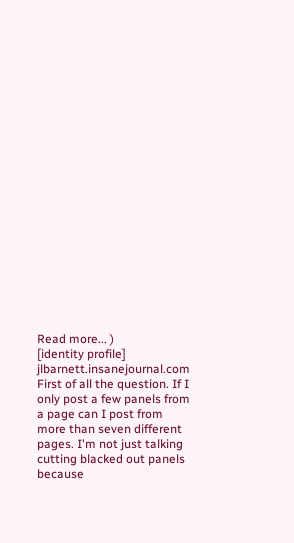Read more... )
[identity profile] jlbarnett.insanejournal.com
First of all the question. If I only post a few panels from a page can I post from more than seven different pages. I'm not just talking cutting blacked out panels because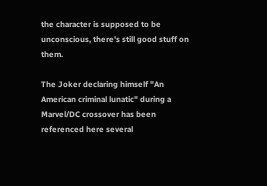the character is supposed to be unconscious, there's still good stuff on them.

The Joker declaring himself "An American criminal lunatic" during a Marvel/DC crossover has been referenced here several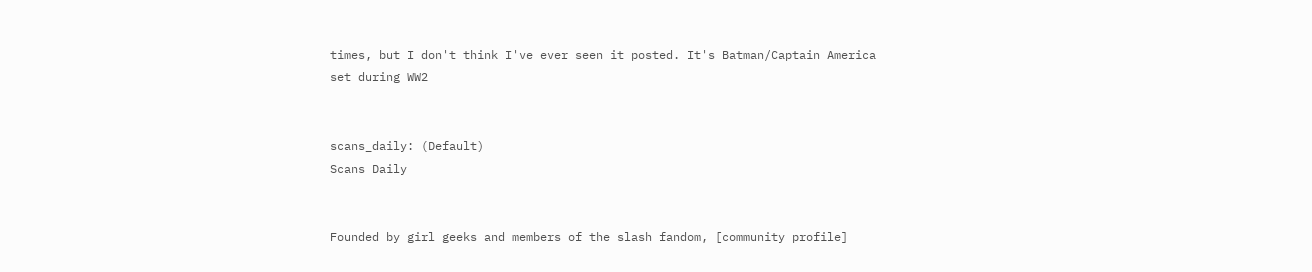times, but I don't think I've ever seen it posted. It's Batman/Captain America set during WW2


scans_daily: (Default)
Scans Daily


Founded by girl geeks and members of the slash fandom, [community profile]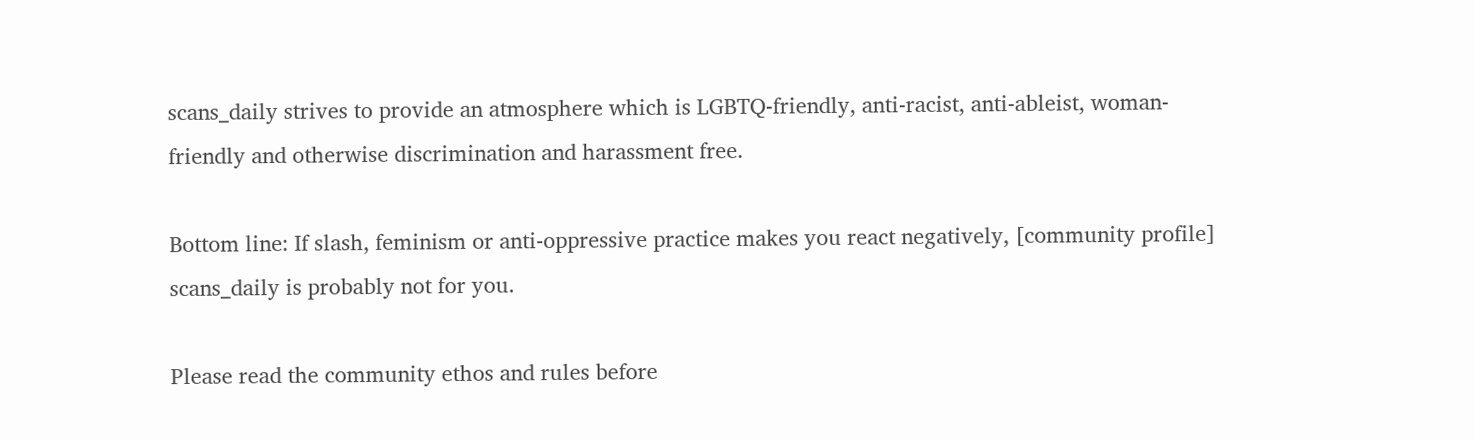scans_daily strives to provide an atmosphere which is LGBTQ-friendly, anti-racist, anti-ableist, woman-friendly and otherwise discrimination and harassment free.

Bottom line: If slash, feminism or anti-oppressive practice makes you react negatively, [community profile] scans_daily is probably not for you.

Please read the community ethos and rules before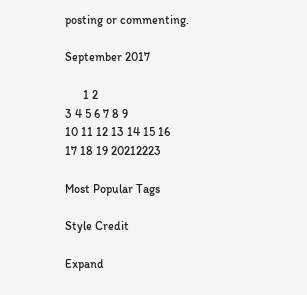posting or commenting.

September 2017

      1 2
3 4 5 6 7 8 9
10 11 12 13 14 15 16
17 18 19 20212223

Most Popular Tags

Style Credit

Expand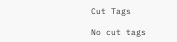Cut Tags

No cut tags